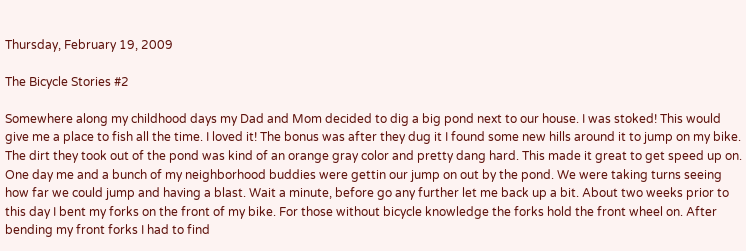Thursday, February 19, 2009

The Bicycle Stories #2

Somewhere along my childhood days my Dad and Mom decided to dig a big pond next to our house. I was stoked! This would give me a place to fish all the time. I loved it! The bonus was after they dug it I found some new hills around it to jump on my bike. The dirt they took out of the pond was kind of an orange gray color and pretty dang hard. This made it great to get speed up on.
One day me and a bunch of my neighborhood buddies were gettin our jump on out by the pond. We were taking turns seeing how far we could jump and having a blast. Wait a minute, before go any further let me back up a bit. About two weeks prior to this day I bent my forks on the front of my bike. For those without bicycle knowledge the forks hold the front wheel on. After bending my front forks I had to find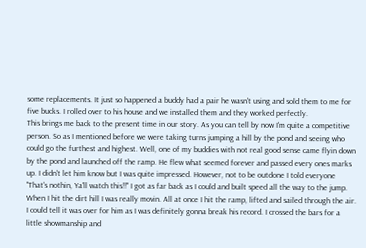some replacements. It just so happened a buddy had a pair he wasn't using and sold them to me for five bucks. I rolled over to his house and we installed them and they worked perfectly.
This brings me back to the present time in our story. As you can tell by now I'm quite a competitive person. So as I mentioned before we were taking turns jumping a hill by the pond and seeing who could go the furthest and highest. Well, one of my buddies with not real good sense came flyin down by the pond and launched off the ramp. He flew what seemed forever and passed every ones marks up. I didn't let him know but I was quite impressed. However, not to be outdone I told everyone "That's nothin, Ya'll watch this!!" I got as far back as I could and built speed all the way to the jump. When I hit the dirt hill I was really movin. All at once I hit the ramp, lifted and sailed through the air. I could tell it was over for him as I was definitely gonna break his record. I crossed the bars for a little showmanship and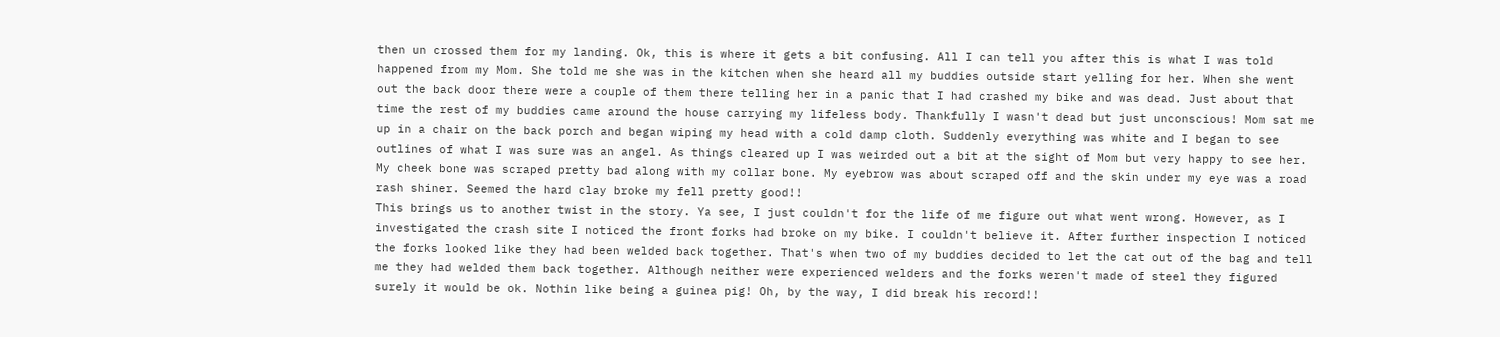then un crossed them for my landing. Ok, this is where it gets a bit confusing. All I can tell you after this is what I was told happened from my Mom. She told me she was in the kitchen when she heard all my buddies outside start yelling for her. When she went out the back door there were a couple of them there telling her in a panic that I had crashed my bike and was dead. Just about that time the rest of my buddies came around the house carrying my lifeless body. Thankfully I wasn't dead but just unconscious! Mom sat me up in a chair on the back porch and began wiping my head with a cold damp cloth. Suddenly everything was white and I began to see outlines of what I was sure was an angel. As things cleared up I was weirded out a bit at the sight of Mom but very happy to see her. My cheek bone was scraped pretty bad along with my collar bone. My eyebrow was about scraped off and the skin under my eye was a road rash shiner. Seemed the hard clay broke my fell pretty good!!
This brings us to another twist in the story. Ya see, I just couldn't for the life of me figure out what went wrong. However, as I investigated the crash site I noticed the front forks had broke on my bike. I couldn't believe it. After further inspection I noticed the forks looked like they had been welded back together. That's when two of my buddies decided to let the cat out of the bag and tell me they had welded them back together. Although neither were experienced welders and the forks weren't made of steel they figured surely it would be ok. Nothin like being a guinea pig! Oh, by the way, I did break his record!!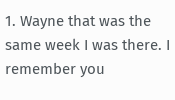1. Wayne that was the same week I was there. I remember you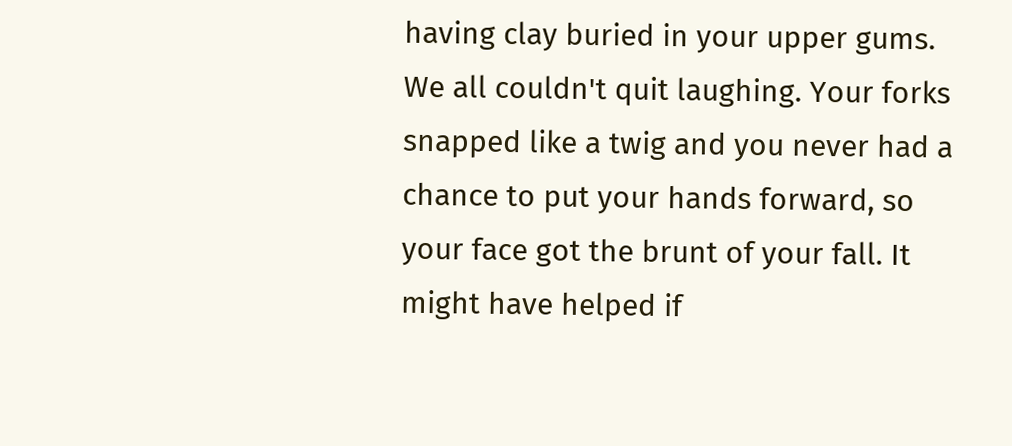having clay buried in your upper gums. We all couldn't quit laughing. Your forks snapped like a twig and you never had a chance to put your hands forward, so your face got the brunt of your fall. It might have helped if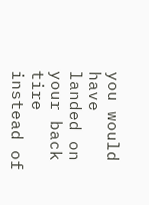you would have landed on your back tire instead of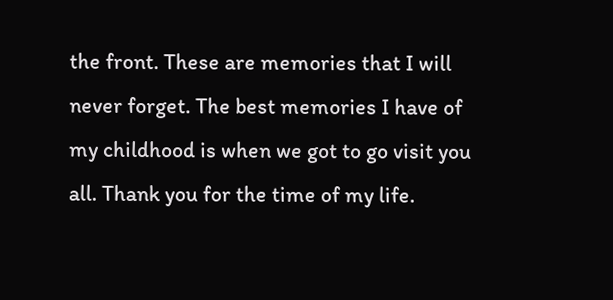the front. These are memories that I will never forget. The best memories I have of my childhood is when we got to go visit you all. Thank you for the time of my life.